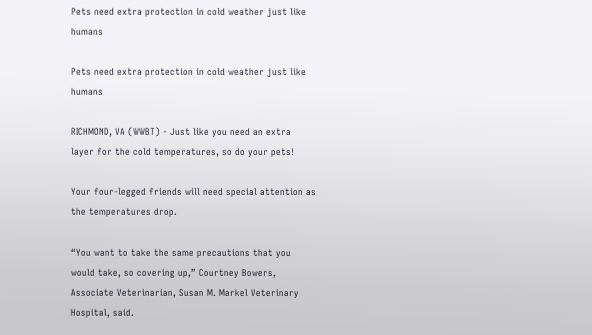Pets need extra protection in cold weather just like humans

Pets need extra protection in cold weather just like humans

RICHMOND, VA (WWBT) - Just like you need an extra layer for the cold temperatures, so do your pets!

Your four-legged friends will need special attention as the temperatures drop.

“You want to take the same precautions that you would take, so covering up,” Courtney Bowers, Associate Veterinarian, Susan M. Markel Veterinary Hospital, said.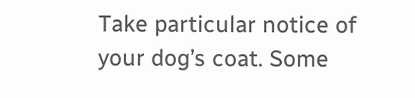Take particular notice of your dog’s coat. Some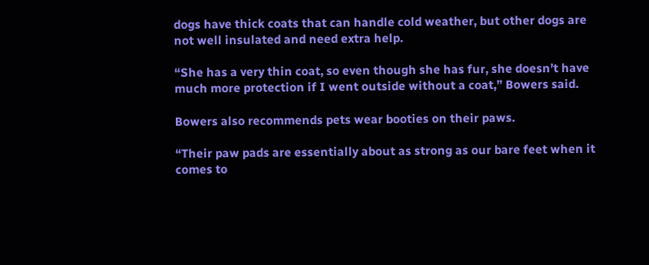dogs have thick coats that can handle cold weather, but other dogs are not well insulated and need extra help.

“She has a very thin coat, so even though she has fur, she doesn’t have much more protection if I went outside without a coat,” Bowers said.

Bowers also recommends pets wear booties on their paws.

“Their paw pads are essentially about as strong as our bare feet when it comes to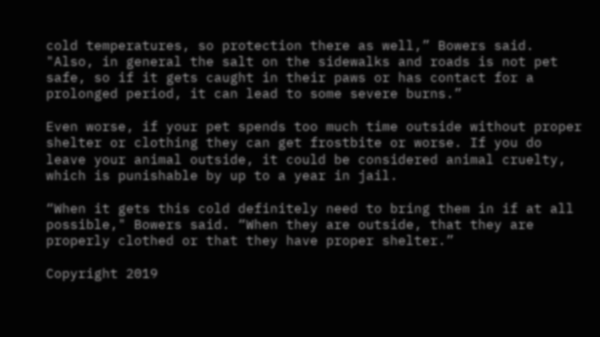cold temperatures, so protection there as well,” Bowers said. "Also, in general the salt on the sidewalks and roads is not pet safe, so if it gets caught in their paws or has contact for a prolonged period, it can lead to some severe burns.”

Even worse, if your pet spends too much time outside without proper shelter or clothing they can get frostbite or worse. If you do leave your animal outside, it could be considered animal cruelty, which is punishable by up to a year in jail.

“When it gets this cold definitely need to bring them in if at all possible," Bowers said. “When they are outside, that they are properly clothed or that they have proper shelter.”

Copyright 2019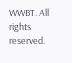WWBT. All rights reserved.